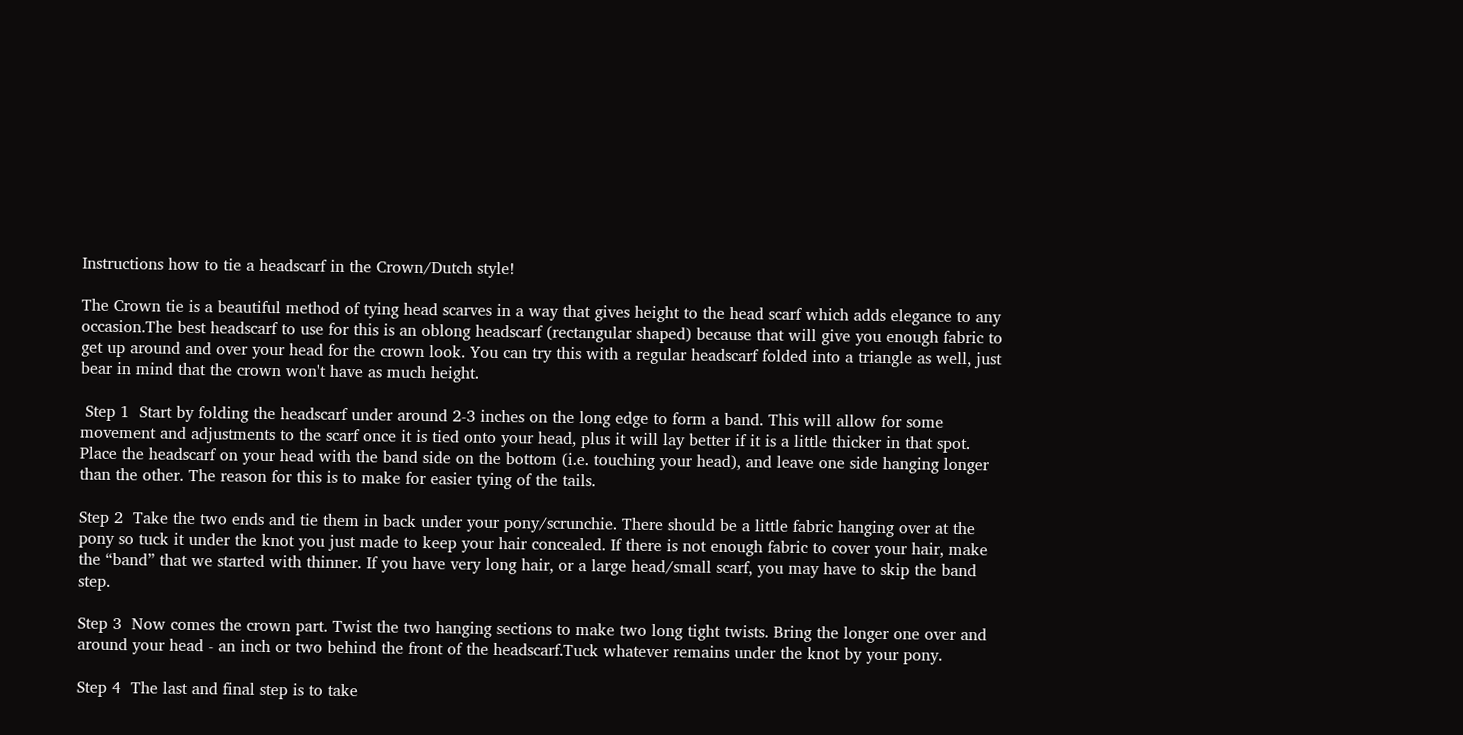Instructions how to tie a headscarf in the Crown/Dutch style!

The Crown tie is a beautiful method of tying head scarves in a way that gives height to the head scarf which adds elegance to any occasion.The best headscarf to use for this is an oblong headscarf (rectangular shaped) because that will give you enough fabric to get up around and over your head for the crown look. You can try this with a regular headscarf folded into a triangle as well, just bear in mind that the crown won't have as much height.

 Step 1  Start by folding the headscarf under around 2-3 inches on the long edge to form a band. This will allow for some movement and adjustments to the scarf once it is tied onto your head, plus it will lay better if it is a little thicker in that spot. Place the headscarf on your head with the band side on the bottom (i.e. touching your head), and leave one side hanging longer than the other. The reason for this is to make for easier tying of the tails.

Step 2  Take the two ends and tie them in back under your pony/scrunchie. There should be a little fabric hanging over at the pony so tuck it under the knot you just made to keep your hair concealed. If there is not enough fabric to cover your hair, make the “band” that we started with thinner. If you have very long hair, or a large head/small scarf, you may have to skip the band step.

Step 3  Now comes the crown part. Twist the two hanging sections to make two long tight twists. Bring the longer one over and around your head - an inch or two behind the front of the headscarf.Tuck whatever remains under the knot by your pony.

Step 4  The last and final step is to take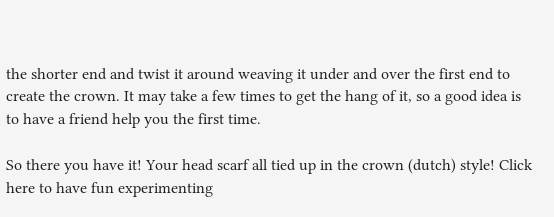the shorter end and twist it around weaving it under and over the first end to create the crown. It may take a few times to get the hang of it, so a good idea is to have a friend help you the first time.

So there you have it! Your head scarf all tied up in the crown (dutch) style! Click here to have fun experimenting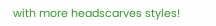with more headscarves styles!